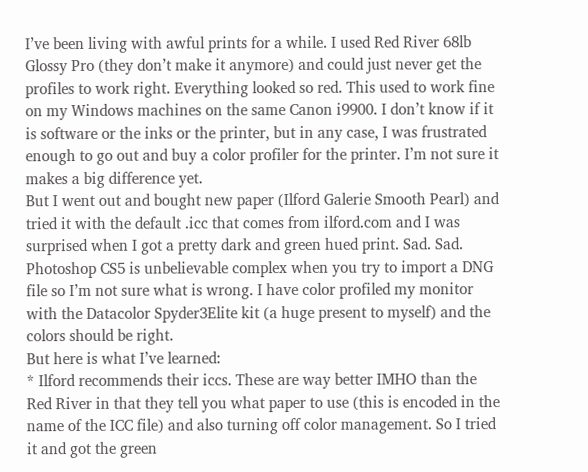I’ve been living with awful prints for a while. I used Red River 68lb Glossy Pro (they don’t make it anymore) and could just never get the profiles to work right. Everything looked so red. This used to work fine on my Windows machines on the same Canon i9900. I don’t know if it is software or the inks or the printer, but in any case, I was frustrated enough to go out and buy a color profiler for the printer. I’m not sure it makes a big difference yet.
But I went out and bought new paper (Ilford Galerie Smooth Pearl) and tried it with the default .icc that comes from ilford.com and I was surprised when I got a pretty dark and green hued print. Sad. Sad. Photoshop CS5 is unbelievable complex when you try to import a DNG file so I’m not sure what is wrong. I have color profiled my monitor with the Datacolor Spyder3Elite kit (a huge present to myself) and the colors should be right.
But here is what I’ve learned:
* Ilford recommends their iccs. These are way better IMHO than the Red River in that they tell you what paper to use (this is encoded in the name of the ICC file) and also turning off color management. So I tried it and got the green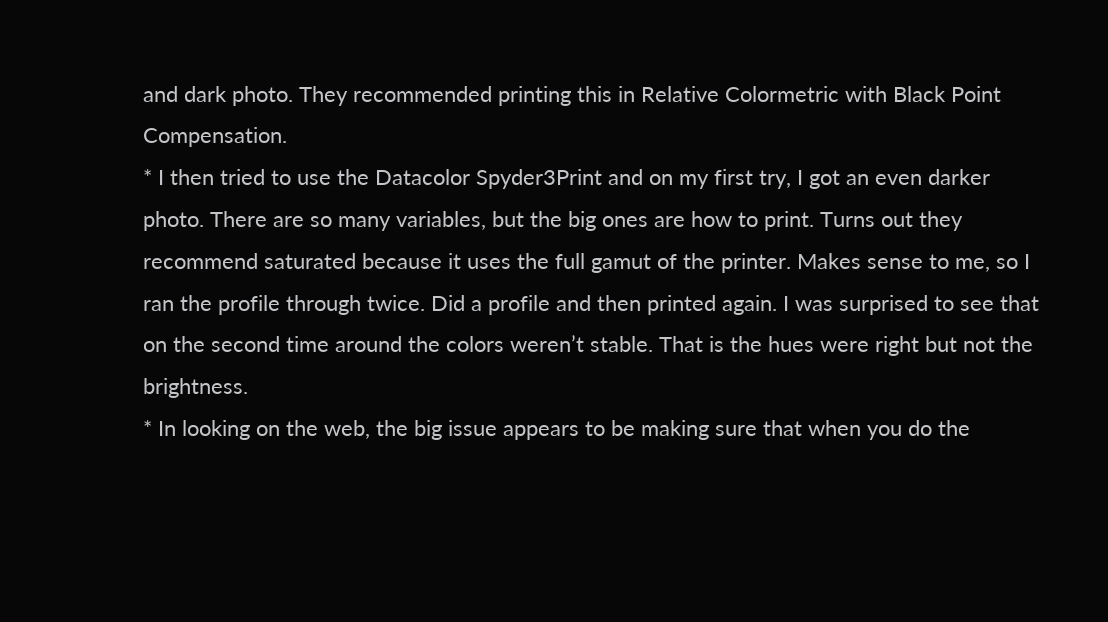and dark photo. They recommended printing this in Relative Colormetric with Black Point Compensation.
* I then tried to use the Datacolor Spyder3Print and on my first try, I got an even darker photo. There are so many variables, but the big ones are how to print. Turns out they recommend saturated because it uses the full gamut of the printer. Makes sense to me, so I ran the profile through twice. Did a profile and then printed again. I was surprised to see that on the second time around the colors weren’t stable. That is the hues were right but not the brightness.
* In looking on the web, the big issue appears to be making sure that when you do the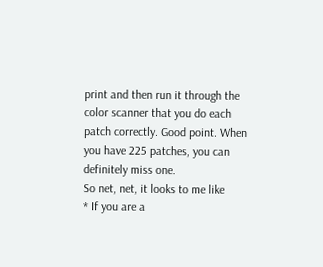print and then run it through the color scanner that you do each patch correctly. Good point. When you have 225 patches, you can definitely miss one.
So net, net, it looks to me like
* If you are a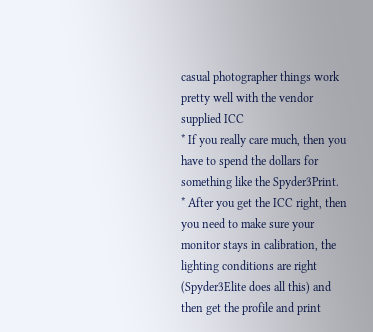casual photographer things work pretty well with the vendor supplied ICC
* If you really care much, then you have to spend the dollars for something like the Spyder3Print.
* After you get the ICC right, then you need to make sure your monitor stays in calibration, the lighting conditions are right (Spyder3Elite does all this) and then get the profile and print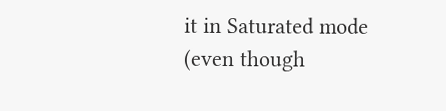it in Saturated mode (even though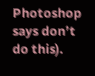Photoshop says don’t do this).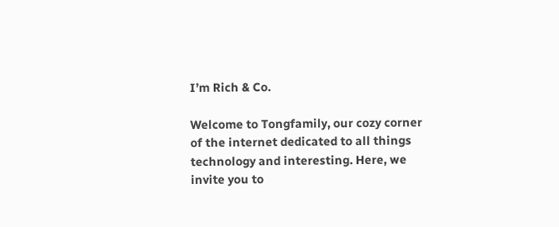I’m Rich & Co.

Welcome to Tongfamily, our cozy corner of the internet dedicated to all things technology and interesting. Here, we invite you to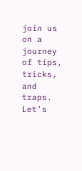join us on a journey of tips, tricks, and traps. Let’s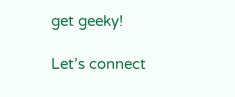get geeky!

Let’s connect